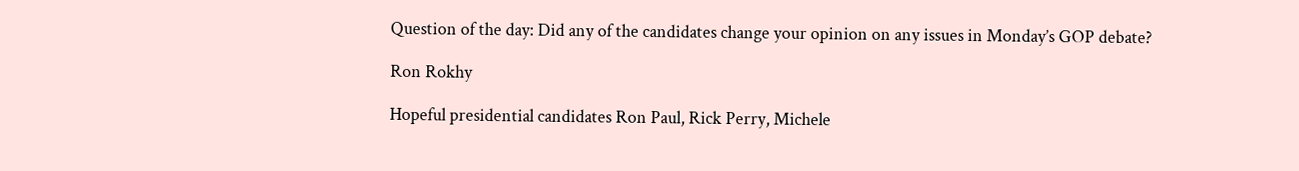Question of the day: Did any of the candidates change your opinion on any issues in Monday’s GOP debate?

Ron Rokhy

Hopeful presidential candidates Ron Paul, Rick Perry, Michele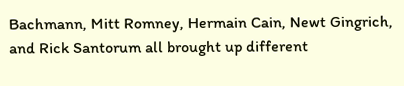Bachmann, Mitt Romney, Hermain Cain, Newt Gingrich, and Rick Santorum all brought up different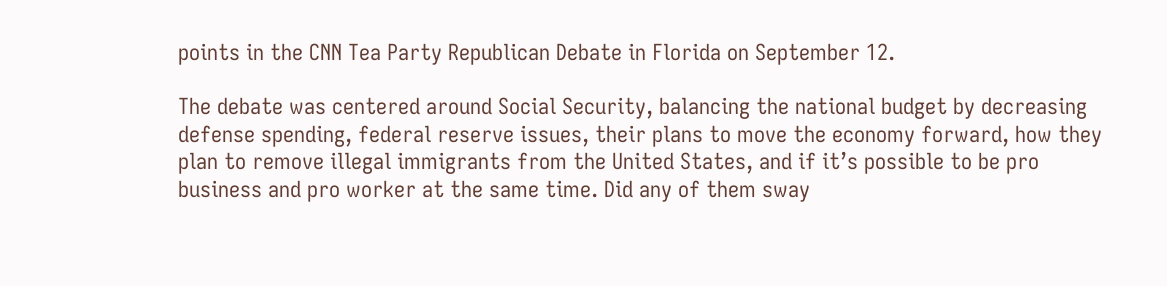points in the CNN Tea Party Republican Debate in Florida on September 12.

The debate was centered around Social Security, balancing the national budget by decreasing defense spending, federal reserve issues, their plans to move the economy forward, how they plan to remove illegal immigrants from the United States, and if it’s possible to be pro business and pro worker at the same time. Did any of them sway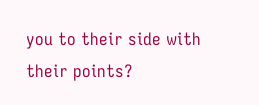you to their side with their points?